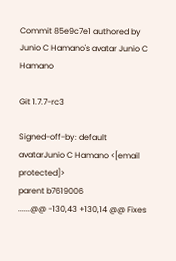Commit 85e9c7e1 authored by Junio C Hamano's avatar Junio C Hamano

Git 1.7.7-rc3

Signed-off-by: default avatarJunio C Hamano <[email protected]>
parent b7619006
......@@ -130,43 +130,14 @@ Fixes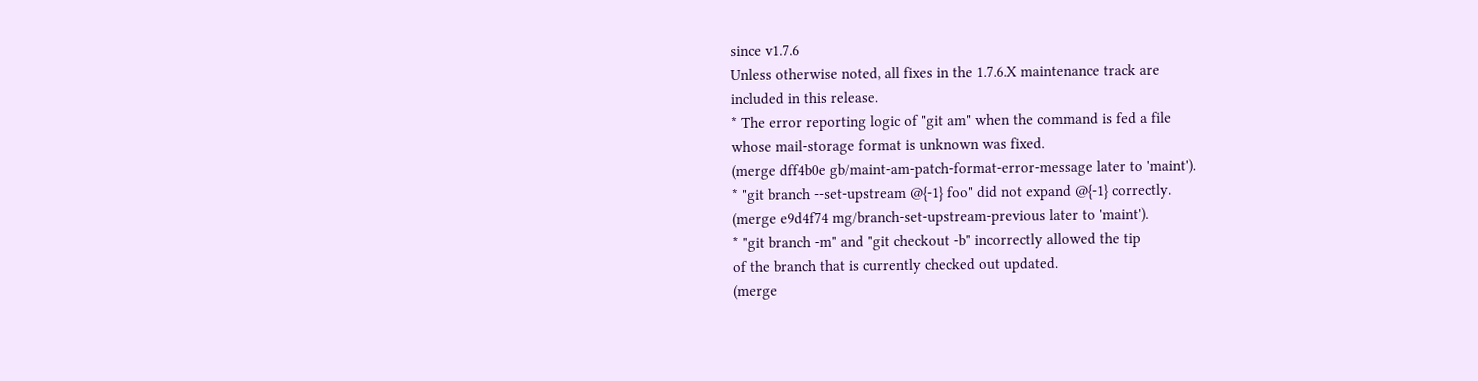since v1.7.6
Unless otherwise noted, all fixes in the 1.7.6.X maintenance track are
included in this release.
* The error reporting logic of "git am" when the command is fed a file
whose mail-storage format is unknown was fixed.
(merge dff4b0e gb/maint-am-patch-format-error-message later to 'maint').
* "git branch --set-upstream @{-1} foo" did not expand @{-1} correctly.
(merge e9d4f74 mg/branch-set-upstream-previous later to 'maint').
* "git branch -m" and "git checkout -b" incorrectly allowed the tip
of the branch that is currently checked out updated.
(merge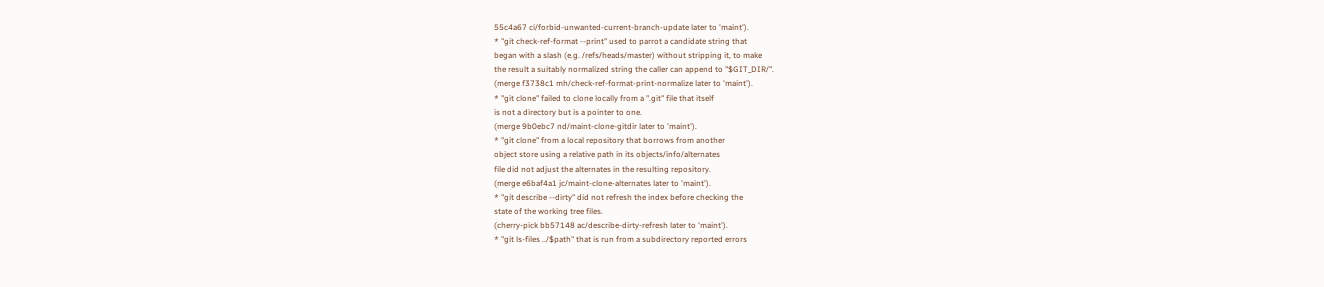55c4a67 ci/forbid-unwanted-current-branch-update later to 'maint').
* "git check-ref-format --print" used to parrot a candidate string that
began with a slash (e.g. /refs/heads/master) without stripping it, to make
the result a suitably normalized string the caller can append to "$GIT_DIR/".
(merge f3738c1 mh/check-ref-format-print-normalize later to 'maint').
* "git clone" failed to clone locally from a ".git" file that itself
is not a directory but is a pointer to one.
(merge 9b0ebc7 nd/maint-clone-gitdir later to 'maint').
* "git clone" from a local repository that borrows from another
object store using a relative path in its objects/info/alternates
file did not adjust the alternates in the resulting repository.
(merge e6baf4a1 jc/maint-clone-alternates later to 'maint').
* "git describe --dirty" did not refresh the index before checking the
state of the working tree files.
(cherry-pick bb57148 ac/describe-dirty-refresh later to 'maint').
* "git ls-files ../$path" that is run from a subdirectory reported errors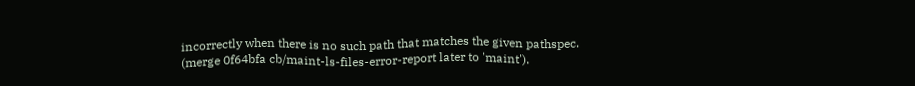incorrectly when there is no such path that matches the given pathspec.
(merge 0f64bfa cb/maint-ls-files-error-report later to 'maint').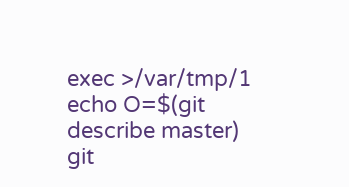exec >/var/tmp/1
echo O=$(git describe master)
git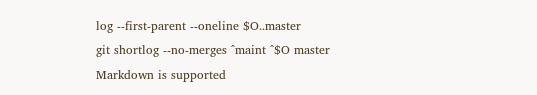log --first-parent --oneline $O..master
git shortlog --no-merges ^maint ^$O master
Markdown is supported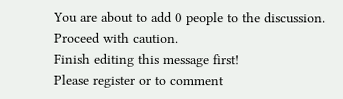You are about to add 0 people to the discussion. Proceed with caution.
Finish editing this message first!
Please register or to comment